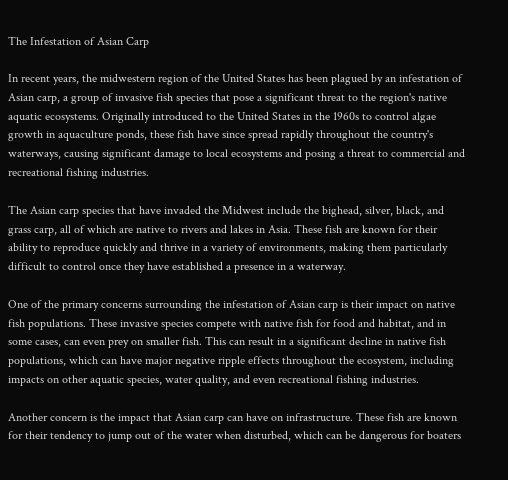The Infestation of Asian Carp

In recent years, the midwestern region of the United States has been plagued by an infestation of Asian carp, a group of invasive fish species that pose a significant threat to the region's native aquatic ecosystems. Originally introduced to the United States in the 1960s to control algae growth in aquaculture ponds, these fish have since spread rapidly throughout the country's waterways, causing significant damage to local ecosystems and posing a threat to commercial and recreational fishing industries.

The Asian carp species that have invaded the Midwest include the bighead, silver, black, and grass carp, all of which are native to rivers and lakes in Asia. These fish are known for their ability to reproduce quickly and thrive in a variety of environments, making them particularly difficult to control once they have established a presence in a waterway.

One of the primary concerns surrounding the infestation of Asian carp is their impact on native fish populations. These invasive species compete with native fish for food and habitat, and in some cases, can even prey on smaller fish. This can result in a significant decline in native fish populations, which can have major negative ripple effects throughout the ecosystem, including impacts on other aquatic species, water quality, and even recreational fishing industries.

Another concern is the impact that Asian carp can have on infrastructure. These fish are known for their tendency to jump out of the water when disturbed, which can be dangerous for boaters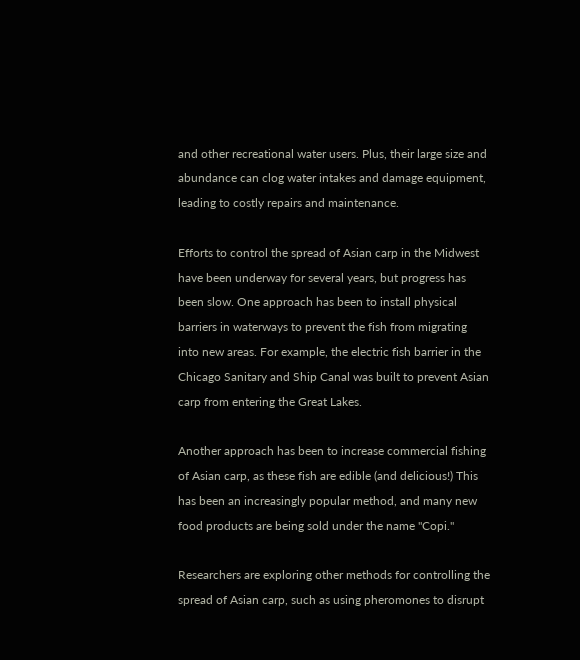and other recreational water users. Plus, their large size and abundance can clog water intakes and damage equipment, leading to costly repairs and maintenance.

Efforts to control the spread of Asian carp in the Midwest have been underway for several years, but progress has been slow. One approach has been to install physical barriers in waterways to prevent the fish from migrating into new areas. For example, the electric fish barrier in the Chicago Sanitary and Ship Canal was built to prevent Asian carp from entering the Great Lakes.

Another approach has been to increase commercial fishing of Asian carp, as these fish are edible (and delicious!) This has been an increasingly popular method, and many new food products are being sold under the name "Copi."

Researchers are exploring other methods for controlling the spread of Asian carp, such as using pheromones to disrupt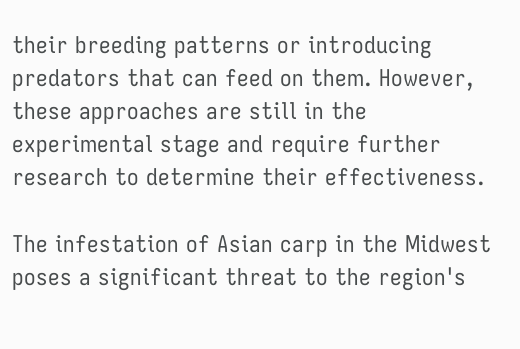their breeding patterns or introducing predators that can feed on them. However, these approaches are still in the experimental stage and require further research to determine their effectiveness.

The infestation of Asian carp in the Midwest poses a significant threat to the region's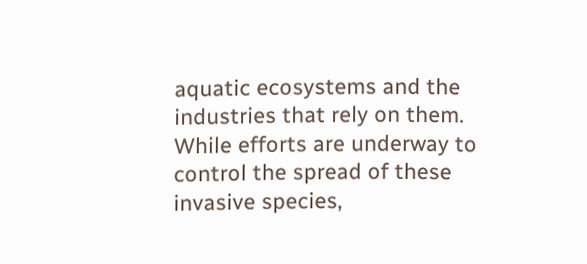aquatic ecosystems and the industries that rely on them. While efforts are underway to control the spread of these invasive species,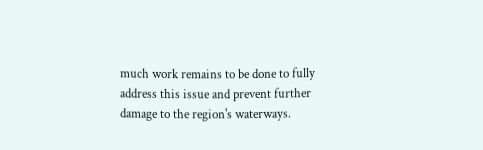much work remains to be done to fully address this issue and prevent further damage to the region's waterways.